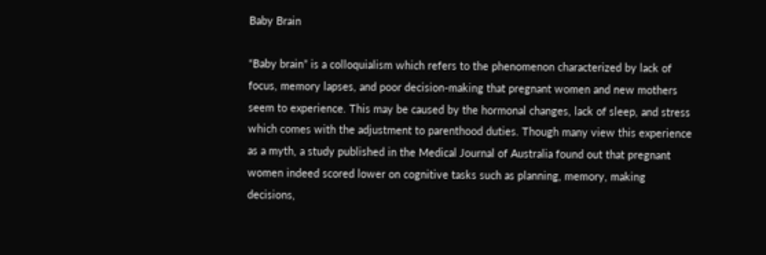Baby Brain

“Baby brain” is a colloquialism which refers to the phenomenon characterized by lack of focus, memory lapses, and poor decision-making that pregnant women and new mothers seem to experience. This may be caused by the hormonal changes, lack of sleep, and stress which comes with the adjustment to parenthood duties. Though many view this experience as a myth, a study published in the Medical Journal of Australia found out that pregnant women indeed scored lower on cognitive tasks such as planning, memory, making decisions,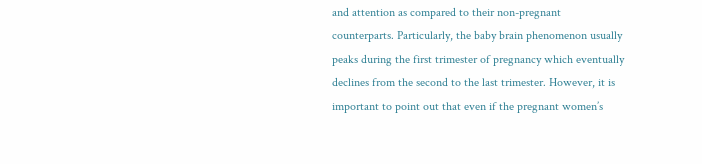and attention as compared to their non-pregnant counterparts. Particularly, the baby brain phenomenon usually peaks during the first trimester of pregnancy which eventually declines from the second to the last trimester. However, it is important to point out that even if the pregnant women’s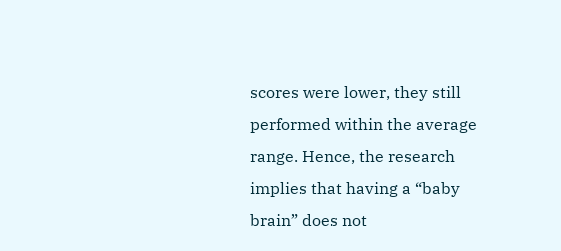scores were lower, they still performed within the average range. Hence, the research implies that having a “baby brain” does not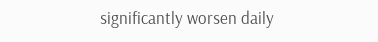significantly worsen daily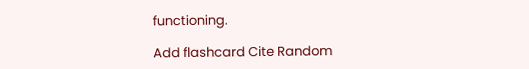functioning.

Add flashcard Cite Random